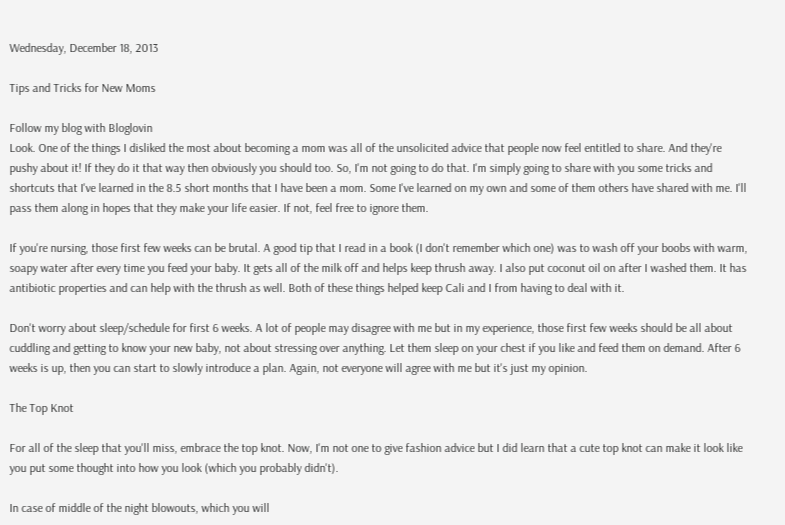Wednesday, December 18, 2013

Tips and Tricks for New Moms

Follow my blog with Bloglovin
Look. One of the things I disliked the most about becoming a mom was all of the unsolicited advice that people now feel entitled to share. And they're pushy about it! If they do it that way then obviously you should too. So, I'm not going to do that. I'm simply going to share with you some tricks and shortcuts that I've learned in the 8.5 short months that I have been a mom. Some I've learned on my own and some of them others have shared with me. I'll pass them along in hopes that they make your life easier. If not, feel free to ignore them.

If you're nursing, those first few weeks can be brutal. A good tip that I read in a book (I don't remember which one) was to wash off your boobs with warm, soapy water after every time you feed your baby. It gets all of the milk off and helps keep thrush away. I also put coconut oil on after I washed them. It has antibiotic properties and can help with the thrush as well. Both of these things helped keep Cali and I from having to deal with it.

Don't worry about sleep/schedule for first 6 weeks. A lot of people may disagree with me but in my experience, those first few weeks should be all about cuddling and getting to know your new baby, not about stressing over anything. Let them sleep on your chest if you like and feed them on demand. After 6 weeks is up, then you can start to slowly introduce a plan. Again, not everyone will agree with me but it's just my opinion.

The Top Knot

For all of the sleep that you'll miss, embrace the top knot. Now, I'm not one to give fashion advice but I did learn that a cute top knot can make it look like you put some thought into how you look (which you probably didn't).

In case of middle of the night blowouts, which you will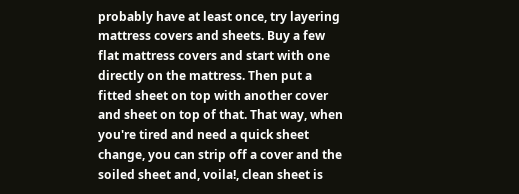probably have at least once, try layering mattress covers and sheets. Buy a few flat mattress covers and start with one directly on the mattress. Then put a fitted sheet on top with another cover and sheet on top of that. That way, when you're tired and need a quick sheet change, you can strip off a cover and the soiled sheet and, voila!, clean sheet is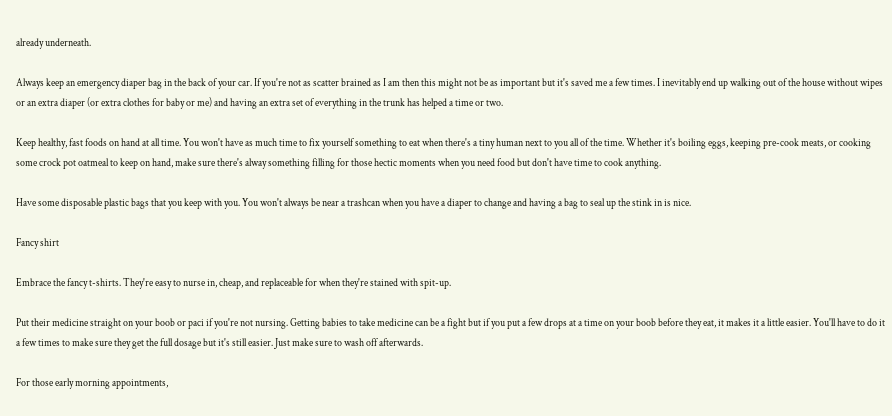already underneath.

Always keep an emergency diaper bag in the back of your car. If you're not as scatter brained as I am then this might not be as important but it's saved me a few times. I inevitably end up walking out of the house without wipes or an extra diaper (or extra clothes for baby or me) and having an extra set of everything in the trunk has helped a time or two.

Keep healthy, fast foods on hand at all time. You won't have as much time to fix yourself something to eat when there's a tiny human next to you all of the time. Whether it's boiling eggs, keeping pre-cook meats, or cooking some crock pot oatmeal to keep on hand, make sure there's alway something filling for those hectic moments when you need food but don't have time to cook anything.

Have some disposable plastic bags that you keep with you. You won't always be near a trashcan when you have a diaper to change and having a bag to seal up the stink in is nice.

Fancy shirt

Embrace the fancy t-shirts. They're easy to nurse in, cheap, and replaceable for when they're stained with spit-up.

Put their medicine straight on your boob or paci if you're not nursing. Getting babies to take medicine can be a fight but if you put a few drops at a time on your boob before they eat, it makes it a little easier. You'll have to do it a few times to make sure they get the full dosage but it's still easier. Just make sure to wash off afterwards.

For those early morning appointments,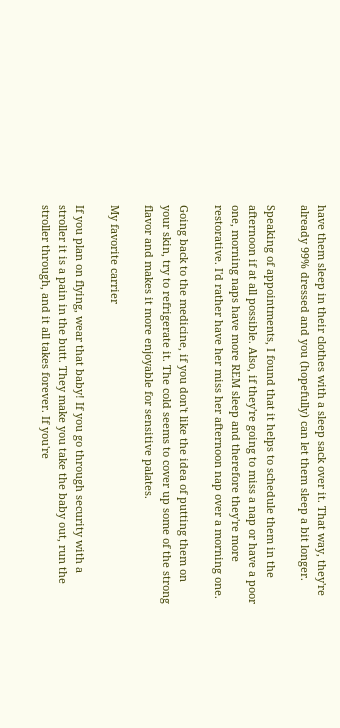have them sleep in their clothes with a sleep sack over it. That way, they're already 99% dressed and you (hopefully) can let them sleep a bit longer.

Speaking of appointments, I found that it helps to schedule them in the afternoon if at all possible. Also, if they're going to miss a nap or have a poor one, morning naps have more REM sleep and therefore they're more restorative. I'd rather have her miss her afternoon nap over a morning one.

Going back to the medicine, if you don't like the idea of putting them on your skin, try to refrigerate it. The cold seems to cover up some of the strong flavor and makes it more enjoyable for sensitive palates.

My favorite carrier

If you plan on flying, wear that baby! If you go through security with a stroller it is a pain in the butt. They make you take the baby out, run the stroller through, and it all takes forever. If you're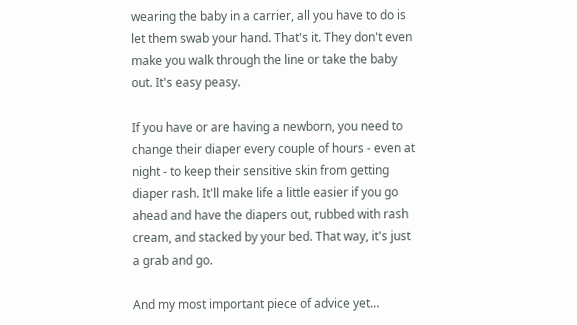wearing the baby in a carrier, all you have to do is let them swab your hand. That's it. They don't even make you walk through the line or take the baby out. It's easy peasy.

If you have or are having a newborn, you need to change their diaper every couple of hours - even at night - to keep their sensitive skin from getting diaper rash. It'll make life a little easier if you go ahead and have the diapers out, rubbed with rash cream, and stacked by your bed. That way, it's just a grab and go.

And my most important piece of advice yet…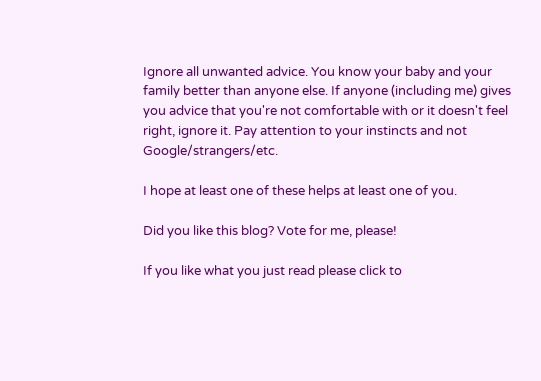Ignore all unwanted advice. You know your baby and your family better than anyone else. If anyone (including me) gives you advice that you're not comfortable with or it doesn't feel right, ignore it. Pay attention to your instincts and not Google/strangers/etc.

I hope at least one of these helps at least one of you.

Did you like this blog? Vote for me, please!

If you like what you just read please click to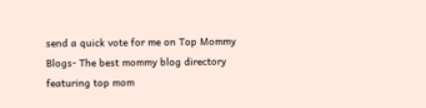send a quick vote for me on Top Mommy Blogs- The best mommy blog directory featuring top mom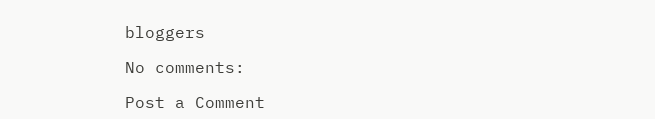bloggers

No comments:

Post a Comment